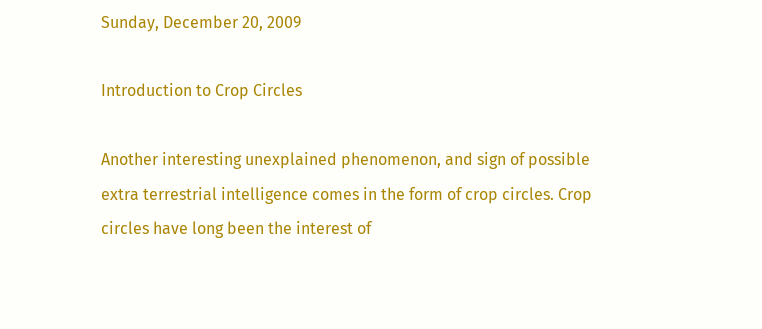Sunday, December 20, 2009

Introduction to Crop Circles

Another interesting unexplained phenomenon, and sign of possible extra terrestrial intelligence comes in the form of crop circles. Crop circles have long been the interest of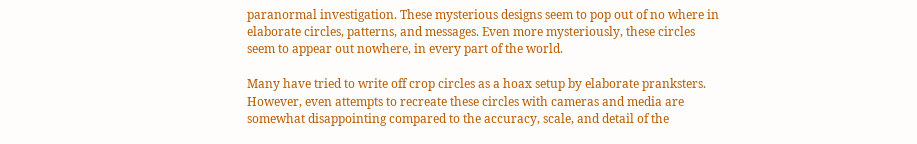paranormal investigation. These mysterious designs seem to pop out of no where in elaborate circles, patterns, and messages. Even more mysteriously, these circles seem to appear out nowhere, in every part of the world.

Many have tried to write off crop circles as a hoax setup by elaborate pranksters. However, even attempts to recreate these circles with cameras and media are somewhat disappointing compared to the accuracy, scale, and detail of the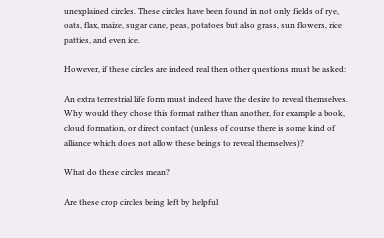unexplained circles. These circles have been found in not only fields of rye, oats, flax, maize, sugar cane, peas, potatoes but also grass, sun flowers, rice patties, and even ice.

However, if these circles are indeed real then other questions must be asked:

An extra terrestrial life form must indeed have the desire to reveal themselves. Why would they chose this format rather than another, for example a book, cloud formation, or direct contact (unless of course there is some kind of alliance which does not allow these beings to reveal themselves)?

What do these circles mean?

Are these crop circles being left by helpful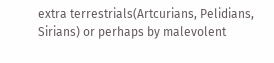extra terrestrials(Artcurians, Pelidians, Sirians) or perhaps by malevolent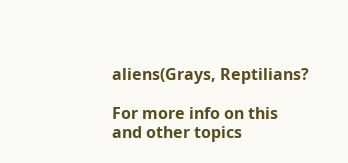aliens(Grays, Reptilians?

For more info on this and other topics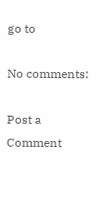go to

No comments:

Post a Comment